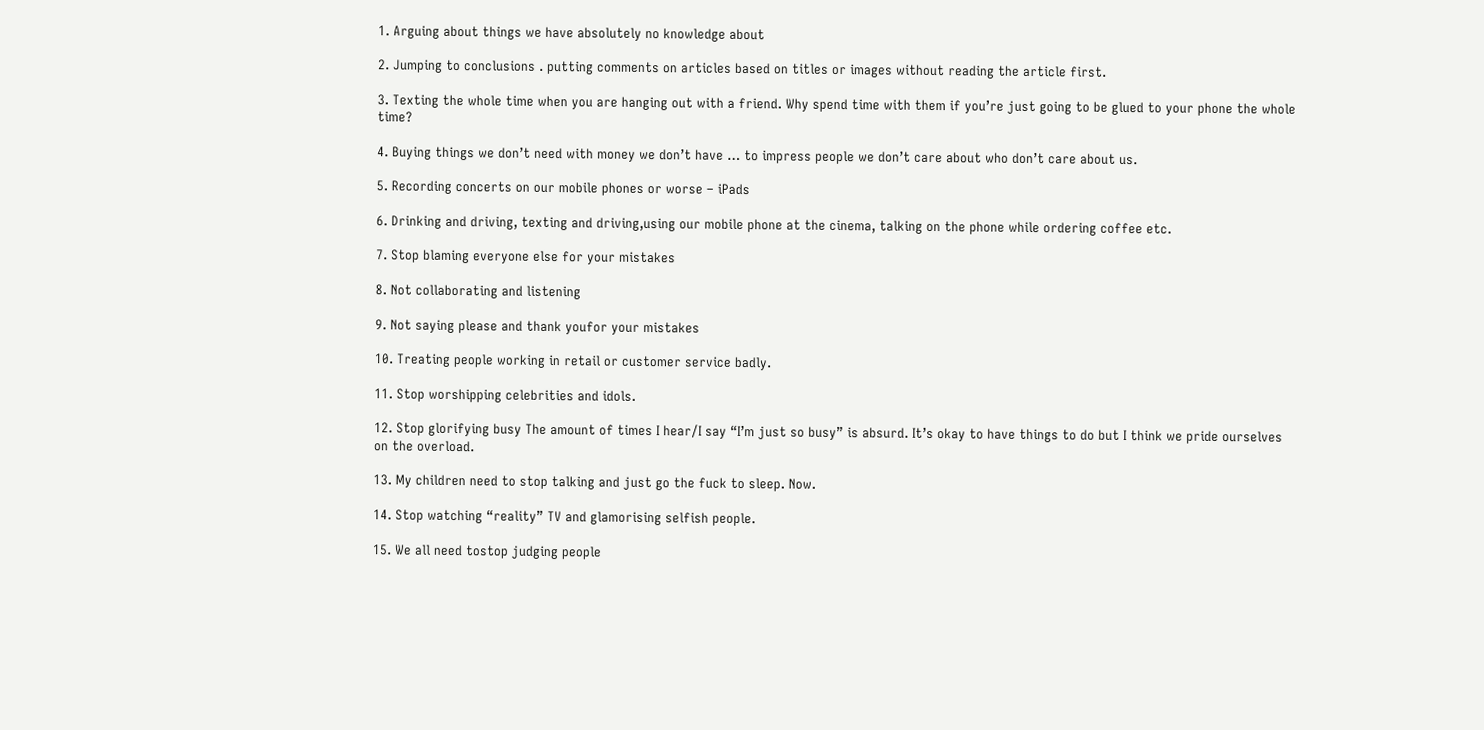1. Arguing about things we have absolutely no knowledge about

2. Jumping to conclusions . putting comments on articles based on titles or images without reading the article first.

3. Texting the whole time when you are hanging out with a friend. Why spend time with them if you’re just going to be glued to your phone the whole time?

4. Buying things we don’t need with money we don’t have … to impress people we don’t care about who don’t care about us.

5. Recording concerts on our mobile phones or worse – iPads

6. Drinking and driving, texting and driving,using our mobile phone at the cinema, talking on the phone while ordering coffee etc.

7. Stop blaming everyone else for your mistakes

8. Not collaborating and listening

9. Not saying please and thank youfor your mistakes

10. Treating people working in retail or customer service badly.

11. Stop worshipping celebrities and idols.

12. Stop glorifying busy The amount of times I hear/I say “I’m just so busy” is absurd. It’s okay to have things to do but I think we pride ourselves on the overload.

13. My children need to stop talking and just go the fuck to sleep. Now.

14. Stop watching “reality” TV and glamorising selfish people.

15. We all need tostop judging people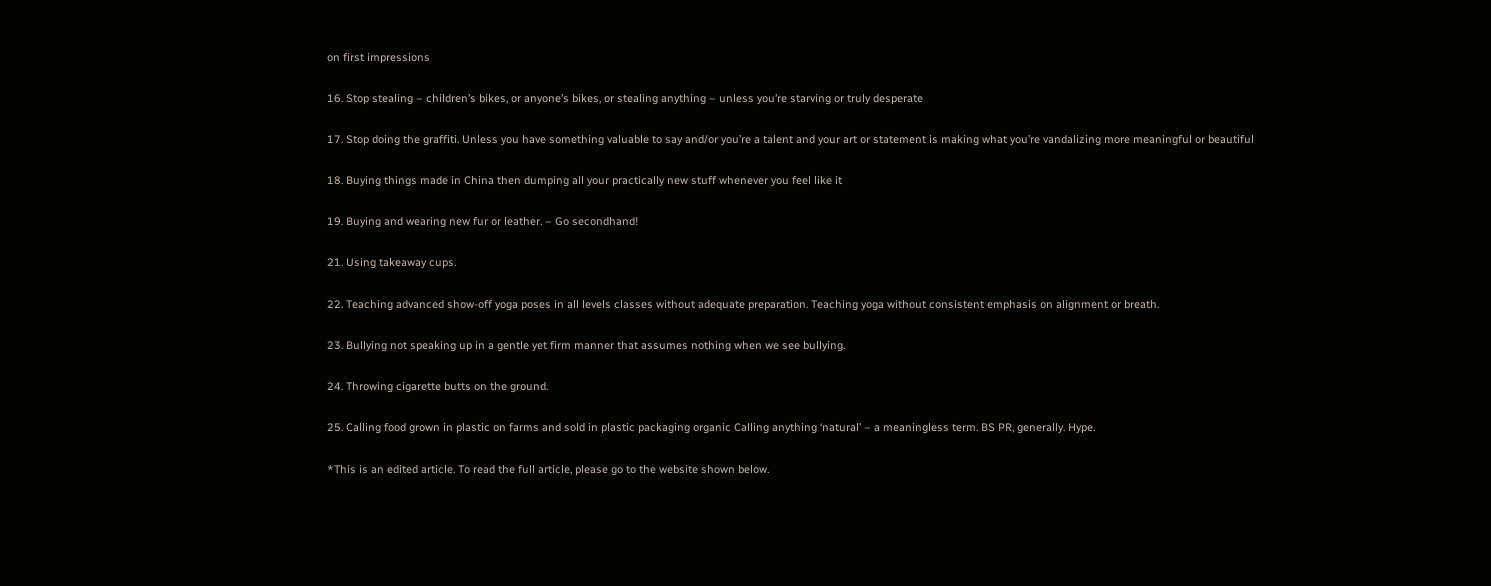on first impressions

16. Stop stealing – children’s bikes, or anyone’s bikes, or stealing anything – unless you’re starving or truly desperate

17. Stop doing the graffiti. Unless you have something valuable to say and/or you’re a talent and your art or statement is making what you’re vandalizing more meaningful or beautiful

18. Buying things made in China then dumping all your practically new stuff whenever you feel like it

19. Buying and wearing new fur or leather. – Go secondhand!

21. Using takeaway cups.

22. Teaching advanced show-off yoga poses in all levels classes without adequate preparation. Teaching yoga without consistent emphasis on alignment or breath.

23. Bullying not speaking up in a gentle yet firm manner that assumes nothing when we see bullying.

24. Throwing cigarette butts on the ground.

25. Calling food grown in plastic on farms and sold in plastic packaging organic Calling anything ‘natural’ – a meaningless term. BS PR, generally. Hype.

*This is an edited article. To read the full article, please go to the website shown below.